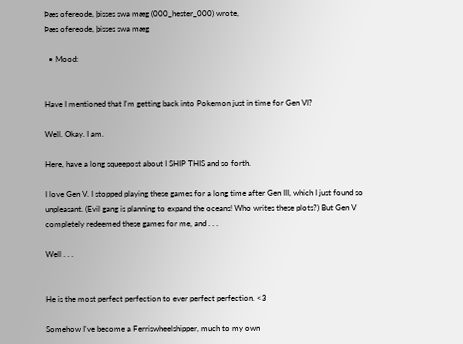Þæs ofereode, þisses swa mæg (000_hester_000) wrote,
Þæs ofereode, þisses swa mæg

  • Mood:


Have I mentioned that I'm getting back into Pokemon just in time for Gen VI?

Well. Okay. I am.

Here, have a long squeepost about I SHIP THIS and so forth.

I love Gen V. I stopped playing these games for a long time after Gen III, which I just found so unpleasant. (Evil gang is planning to expand the oceans! Who writes these plots?) But Gen V completely redeemed these games for me, and . . .

Well . . .


He is the most perfect perfection to ever perfect perfection. <3

Somehow I've become a Ferriswheelshipper, much to my own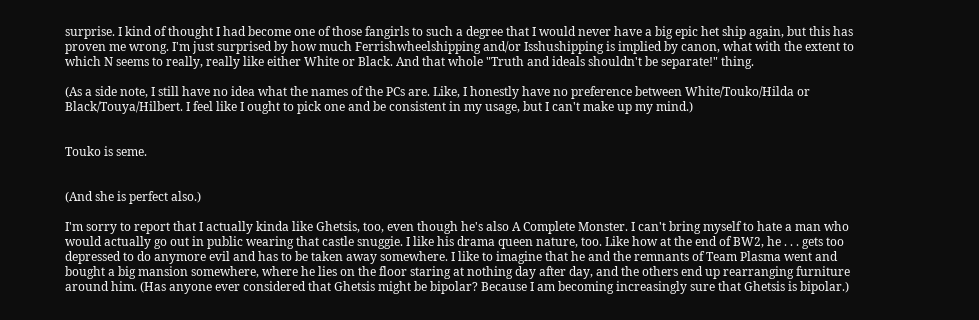surprise. I kind of thought I had become one of those fangirls to such a degree that I would never have a big epic het ship again, but this has proven me wrong. I'm just surprised by how much Ferrishwheelshipping and/or Isshushipping is implied by canon, what with the extent to which N seems to really, really like either White or Black. And that whole "Truth and ideals shouldn't be separate!" thing.

(As a side note, I still have no idea what the names of the PCs are. Like, I honestly have no preference between White/Touko/Hilda or Black/Touya/Hilbert. I feel like I ought to pick one and be consistent in my usage, but I can't make up my mind.)


Touko is seme.


(And she is perfect also.)

I'm sorry to report that I actually kinda like Ghetsis, too, even though he's also A Complete Monster. I can't bring myself to hate a man who would actually go out in public wearing that castle snuggie. I like his drama queen nature, too. Like how at the end of BW2, he . . . gets too depressed to do anymore evil and has to be taken away somewhere. I like to imagine that he and the remnants of Team Plasma went and bought a big mansion somewhere, where he lies on the floor staring at nothing day after day, and the others end up rearranging furniture around him. (Has anyone ever considered that Ghetsis might be bipolar? Because I am becoming increasingly sure that Ghetsis is bipolar.)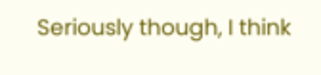Seriously though, I think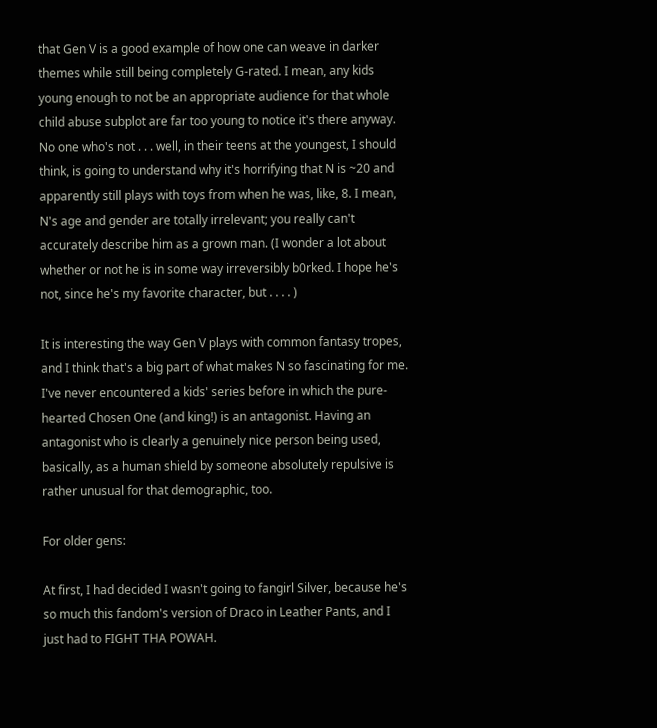that Gen V is a good example of how one can weave in darker themes while still being completely G-rated. I mean, any kids young enough to not be an appropriate audience for that whole child abuse subplot are far too young to notice it's there anyway. No one who's not . . . well, in their teens at the youngest, I should think, is going to understand why it's horrifying that N is ~20 and apparently still plays with toys from when he was, like, 8. I mean, N's age and gender are totally irrelevant; you really can't accurately describe him as a grown man. (I wonder a lot about whether or not he is in some way irreversibly b0rked. I hope he's not, since he's my favorite character, but . . . . )

It is interesting the way Gen V plays with common fantasy tropes, and I think that's a big part of what makes N so fascinating for me. I've never encountered a kids' series before in which the pure-hearted Chosen One (and king!) is an antagonist. Having an antagonist who is clearly a genuinely nice person being used, basically, as a human shield by someone absolutely repulsive is rather unusual for that demographic, too.

For older gens:

At first, I had decided I wasn't going to fangirl Silver, because he's so much this fandom's version of Draco in Leather Pants, and I just had to FIGHT THA POWAH.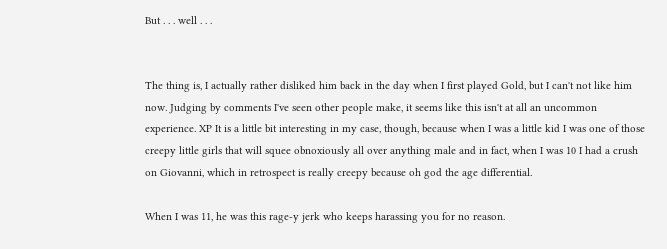But . . . well . . .


The thing is, I actually rather disliked him back in the day when I first played Gold, but I can't not like him now. Judging by comments I've seen other people make, it seems like this isn't at all an uncommon experience. XP It is a little bit interesting in my case, though, because when I was a little kid I was one of those creepy little girls that will squee obnoxiously all over anything male and in fact, when I was 10 I had a crush on Giovanni, which in retrospect is really creepy because oh god the age differential.

When I was 11, he was this rage-y jerk who keeps harassing you for no reason.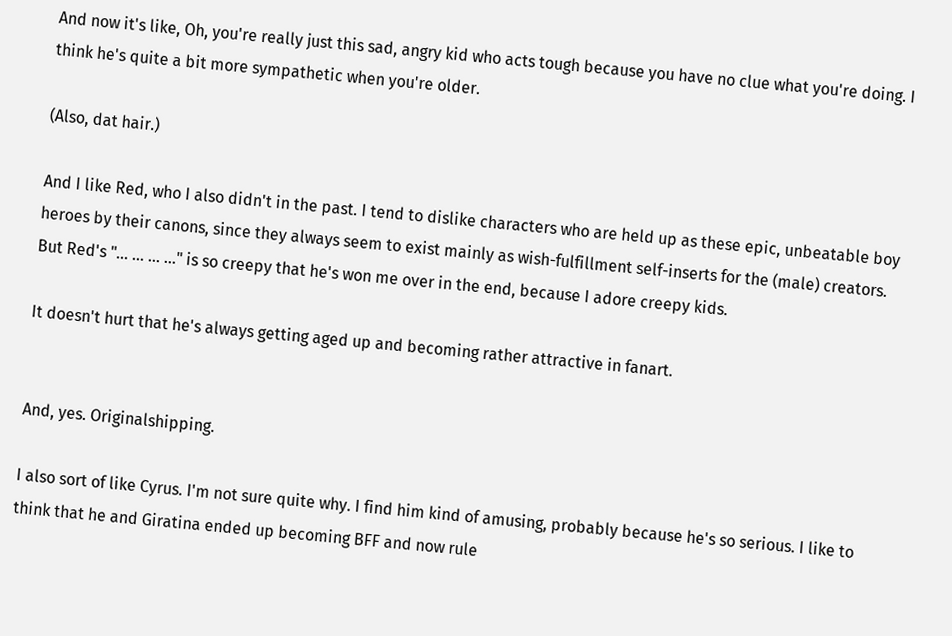And now it's like, Oh, you're really just this sad, angry kid who acts tough because you have no clue what you're doing. I think he's quite a bit more sympathetic when you're older.

(Also, dat hair.)

And I like Red, who I also didn't in the past. I tend to dislike characters who are held up as these epic, unbeatable boy heroes by their canons, since they always seem to exist mainly as wish-fulfillment self-inserts for the (male) creators. But Red's "... ... ... ..." is so creepy that he's won me over in the end, because I adore creepy kids.

It doesn't hurt that he's always getting aged up and becoming rather attractive in fanart.


And, yes. Originalshipping.

I also sort of like Cyrus. I'm not sure quite why. I find him kind of amusing, probably because he's so serious. I like to think that he and Giratina ended up becoming BFF and now rule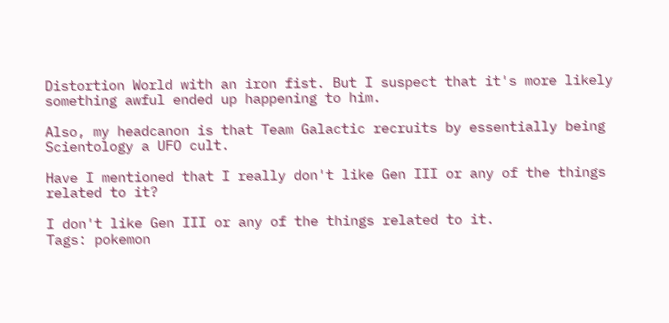Distortion World with an iron fist. But I suspect that it's more likely something awful ended up happening to him.

Also, my headcanon is that Team Galactic recruits by essentially being Scientology a UFO cult.

Have I mentioned that I really don't like Gen III or any of the things related to it?

I don't like Gen III or any of the things related to it.
Tags: pokemon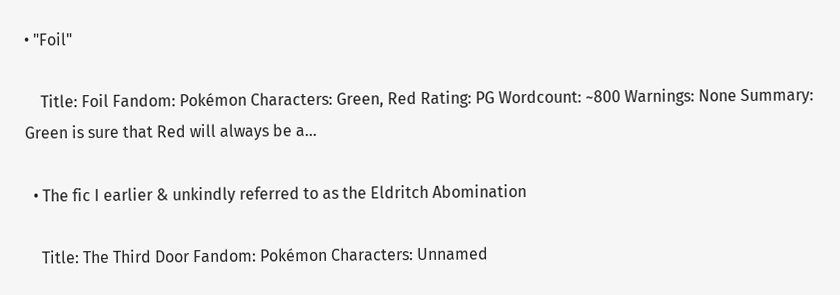• "Foil"

    Title: Foil Fandom: Pokémon Characters: Green, Red Rating: PG Wordcount: ~800 Warnings: None Summary: Green is sure that Red will always be a…

  • The fic I earlier & unkindly referred to as the Eldritch Abomination

    Title: The Third Door Fandom: Pokémon Characters: Unnamed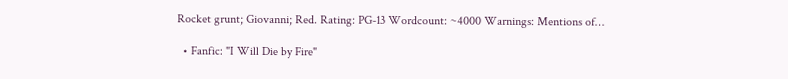Rocket grunt; Giovanni; Red. Rating: PG-13 Wordcount: ~4000 Warnings: Mentions of…

  • Fanfic: "I Will Die by Fire"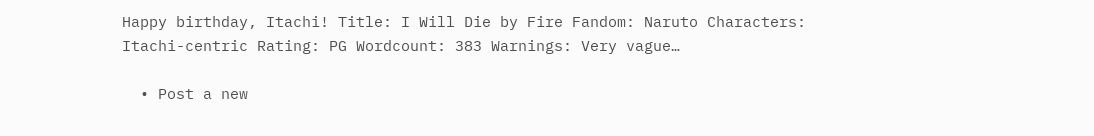Happy birthday, Itachi! Title: I Will Die by Fire Fandom: Naruto Characters: Itachi-centric Rating: PG Wordcount: 383 Warnings: Very vague…

  • Post a new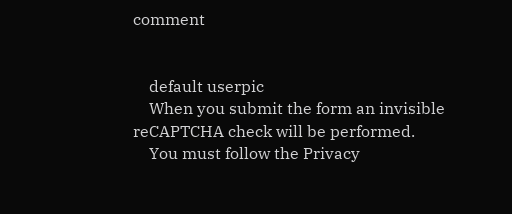comment


    default userpic
    When you submit the form an invisible reCAPTCHA check will be performed.
    You must follow the Privacy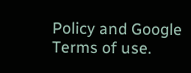Policy and Google Terms of use.